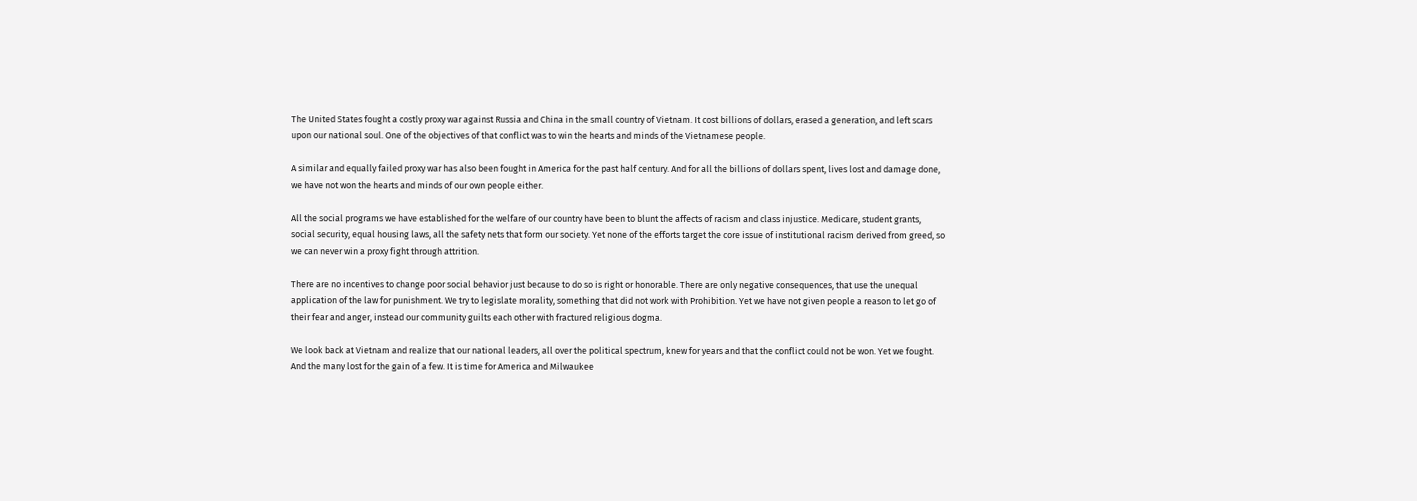The United States fought a costly proxy war against Russia and China in the small country of Vietnam. It cost billions of dollars, erased a generation, and left scars upon our national soul. One of the objectives of that conflict was to win the hearts and minds of the Vietnamese people.

A similar and equally failed proxy war has also been fought in America for the past half century. And for all the billions of dollars spent, lives lost and damage done, we have not won the hearts and minds of our own people either.

All the social programs we have established for the welfare of our country have been to blunt the affects of racism and class injustice. Medicare, student grants, social security, equal housing laws, all the safety nets that form our society. Yet none of the efforts target the core issue of institutional racism derived from greed, so we can never win a proxy fight through attrition.

There are no incentives to change poor social behavior just because to do so is right or honorable. There are only negative consequences, that use the unequal application of the law for punishment. We try to legislate morality, something that did not work with Prohibition. Yet we have not given people a reason to let go of their fear and anger, instead our community guilts each other with fractured religious dogma.

We look back at Vietnam and realize that our national leaders, all over the political spectrum, knew for years and that the conflict could not be won. Yet we fought. And the many lost for the gain of a few. It is time for America and Milwaukee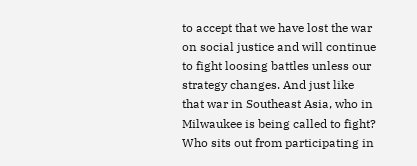to accept that we have lost the war on social justice and will continue to fight loosing battles unless our strategy changes. And just like that war in Southeast Asia, who in Milwaukee is being called to fight? Who sits out from participating in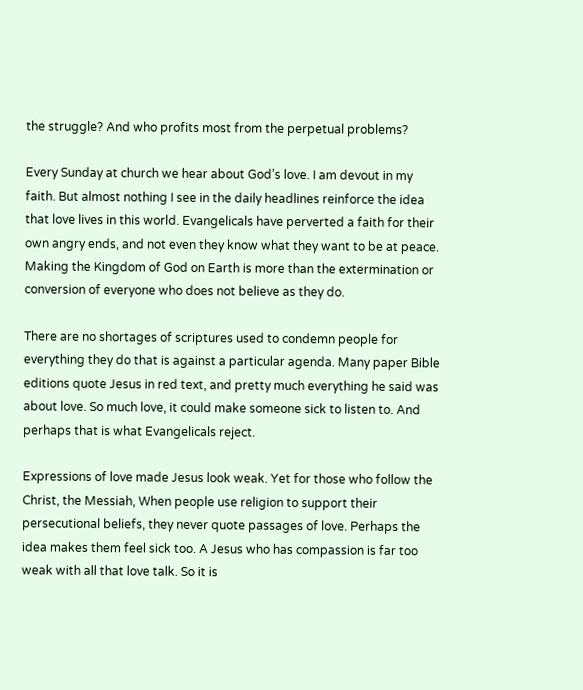the struggle? And who profits most from the perpetual problems?

Every Sunday at church we hear about God’s love. I am devout in my faith. But almost nothing I see in the daily headlines reinforce the idea that love lives in this world. Evangelicals have perverted a faith for their own angry ends, and not even they know what they want to be at peace. Making the Kingdom of God on Earth is more than the extermination or conversion of everyone who does not believe as they do.

There are no shortages of scriptures used to condemn people for everything they do that is against a particular agenda. Many paper Bible editions quote Jesus in red text, and pretty much everything he said was about love. So much love, it could make someone sick to listen to. And perhaps that is what Evangelicals reject.

Expressions of love made Jesus look weak. Yet for those who follow the Christ, the Messiah, When people use religion to support their persecutional beliefs, they never quote passages of love. Perhaps the idea makes them feel sick too. A Jesus who has compassion is far too weak with all that love talk. So it is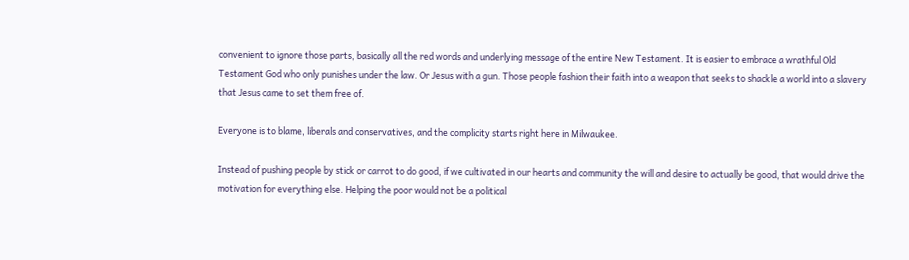convenient to ignore those parts, basically all the red words and underlying message of the entire New Testament. It is easier to embrace a wrathful Old Testament God who only punishes under the law. Or Jesus with a gun. Those people fashion their faith into a weapon that seeks to shackle a world into a slavery that Jesus came to set them free of.

Everyone is to blame, liberals and conservatives, and the complicity starts right here in Milwaukee.

Instead of pushing people by stick or carrot to do good, if we cultivated in our hearts and community the will and desire to actually be good, that would drive the motivation for everything else. Helping the poor would not be a political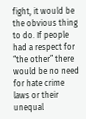fight, it would be the obvious thing to do. If people had a respect for “the other” there would be no need for hate crime laws or their unequal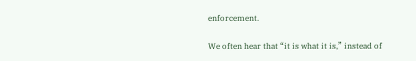enforcement.

We often hear that “it is what it is,” instead of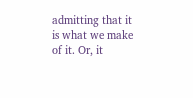admitting that it is what we make of it. Or, it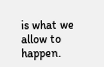is what we allow to happen.